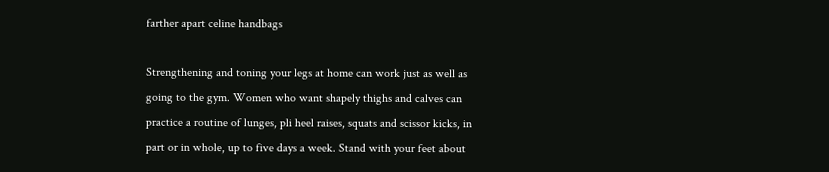farther apart celine handbags

Strengthening and toning your legs at home can work just as well as going to the gym. Women who want shapely thighs and calves can practice a routine of lunges, pli heel raises, squats and scissor kicks, in part or in whole, up to five days a week. Stand with your feet about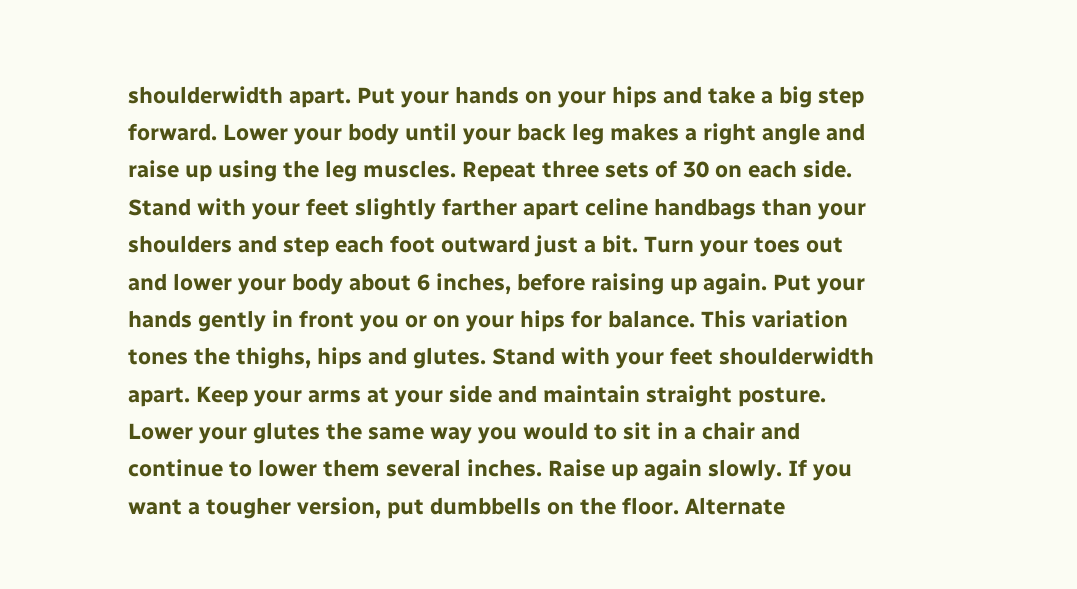shoulderwidth apart. Put your hands on your hips and take a big step forward. Lower your body until your back leg makes a right angle and raise up using the leg muscles. Repeat three sets of 30 on each side. Stand with your feet slightly farther apart celine handbags than your shoulders and step each foot outward just a bit. Turn your toes out and lower your body about 6 inches, before raising up again. Put your hands gently in front you or on your hips for balance. This variation tones the thighs, hips and glutes. Stand with your feet shoulderwidth apart. Keep your arms at your side and maintain straight posture. Lower your glutes the same way you would to sit in a chair and continue to lower them several inches. Raise up again slowly. If you want a tougher version, put dumbbells on the floor. Alternate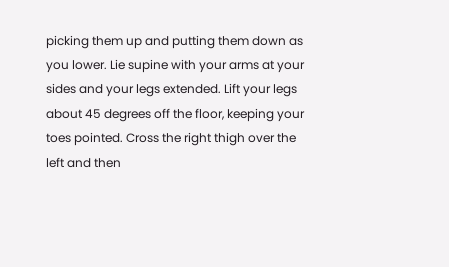picking them up and putting them down as you lower. Lie supine with your arms at your sides and your legs extended. Lift your legs about 45 degrees off the floor, keeping your toes pointed. Cross the right thigh over the left and then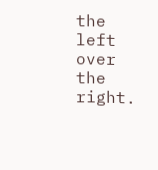the left over the right.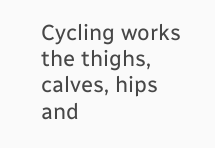Cycling works the thighs, calves, hips and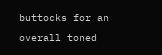buttocks for an overall toned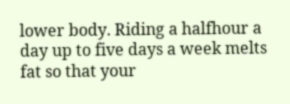lower body. Riding a halfhour a day up to five days a week melts fat so that your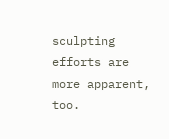sculpting efforts are more apparent, too.